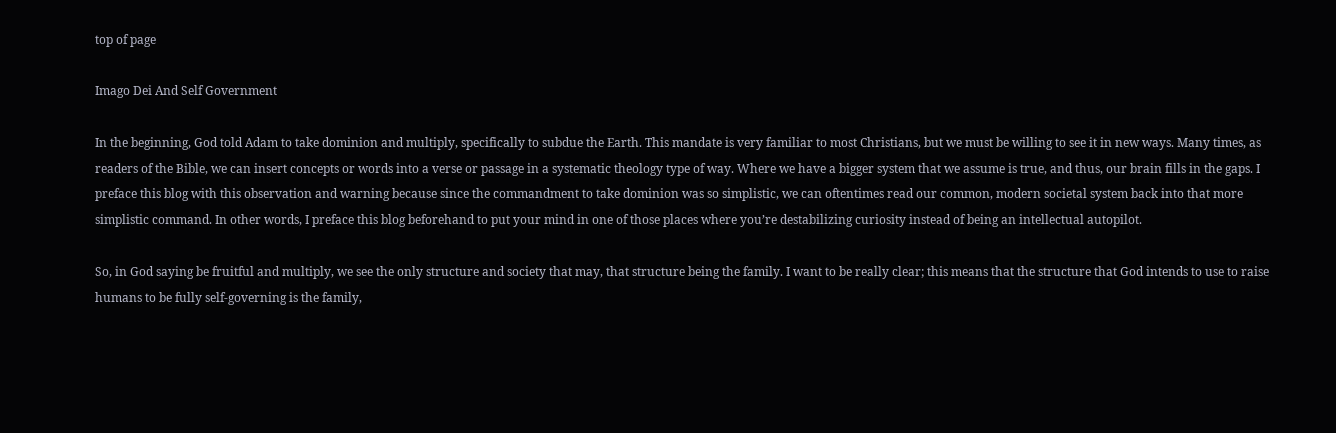top of page

Imago Dei And Self Government

In the beginning, God told Adam to take dominion and multiply, specifically to subdue the Earth. This mandate is very familiar to most Christians, but we must be willing to see it in new ways. Many times, as readers of the Bible, we can insert concepts or words into a verse or passage in a systematic theology type of way. Where we have a bigger system that we assume is true, and thus, our brain fills in the gaps. I preface this blog with this observation and warning because since the commandment to take dominion was so simplistic, we can oftentimes read our common, modern societal system back into that more simplistic command. In other words, I preface this blog beforehand to put your mind in one of those places where you’re destabilizing curiosity instead of being an intellectual autopilot.

So, in God saying be fruitful and multiply, we see the only structure and society that may, that structure being the family. I want to be really clear; this means that the structure that God intends to use to raise humans to be fully self-governing is the family,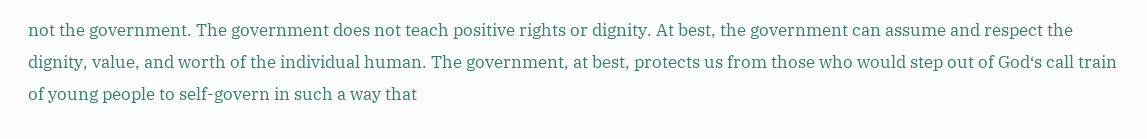not the government. The government does not teach positive rights or dignity. At best, the government can assume and respect the dignity, value, and worth of the individual human. The government, at best, protects us from those who would step out of God‘s call train of young people to self-govern in such a way that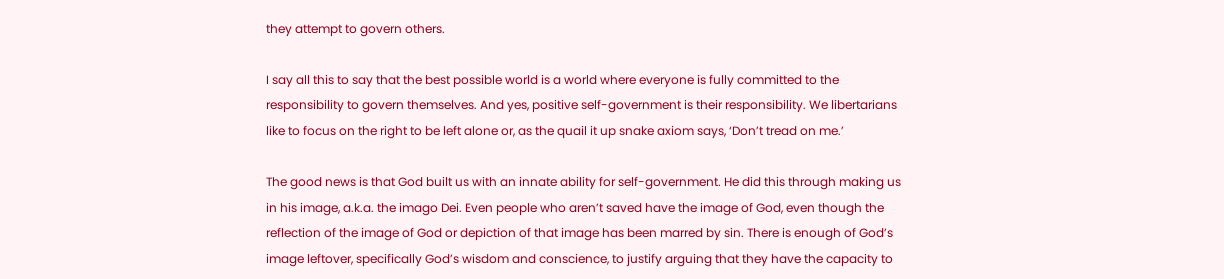they attempt to govern others.

I say all this to say that the best possible world is a world where everyone is fully committed to the responsibility to govern themselves. And yes, positive self-government is their responsibility. We libertarians like to focus on the right to be left alone or, as the quail it up snake axiom says, ‘Don’t tread on me.’

The good news is that God built us with an innate ability for self-government. He did this through making us in his image, a.k.a. the imago Dei. Even people who aren’t saved have the image of God, even though the reflection of the image of God or depiction of that image has been marred by sin. There is enough of God’s image leftover, specifically God’s wisdom and conscience, to justify arguing that they have the capacity to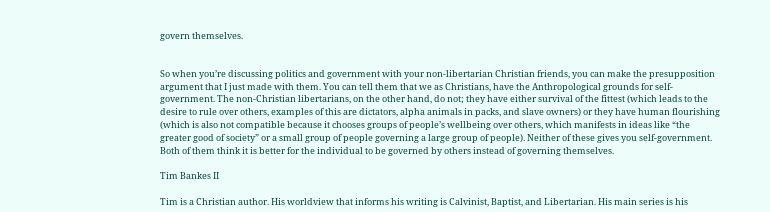govern themselves.


So when you’re discussing politics and government with your non-libertarian Christian friends, you can make the presupposition argument that I just made with them. You can tell them that we as Christians, have the Anthropological grounds for self-government. The non-Christian libertarians, on the other hand, do not; they have either survival of the fittest (which leads to the desire to rule over others, examples of this are dictators, alpha animals in packs, and slave owners) or they have human flourishing (which is also not compatible because it chooses groups of people’s wellbeing over others, which manifests in ideas like “the greater good of society” or a small group of people governing a large group of people). Neither of these gives you self-government. Both of them think it is better for the individual to be governed by others instead of governing themselves.

Tim Bankes II

Tim is a Christian author. His worldview that informs his writing is Calvinist, Baptist, and Libertarian. His main series is his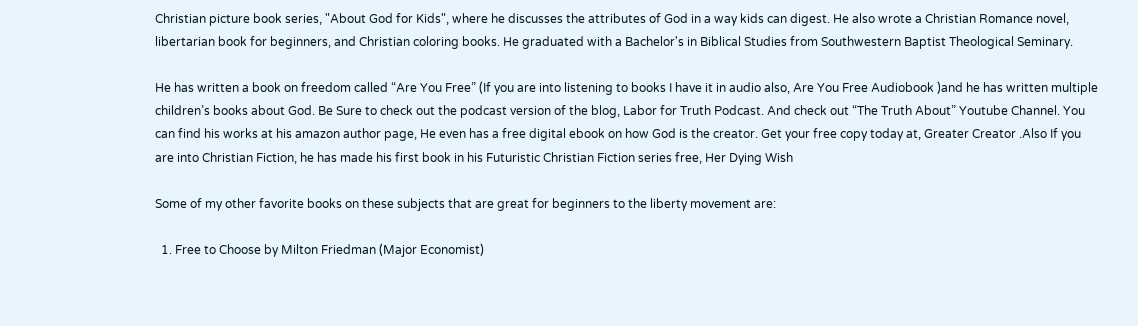Christian picture book series, "About God for Kids", where he discusses the attributes of God in a way kids can digest. He also wrote a Christian Romance novel, libertarian book for beginners, and Christian coloring books. He graduated with a Bachelor's in Biblical Studies from Southwestern Baptist Theological Seminary.

He has written a book on freedom called “Are You Free” (If you are into listening to books I have it in audio also, Are You Free Audiobook )and he has written multiple children’s books about God. Be Sure to check out the podcast version of the blog, Labor for Truth Podcast. And check out “The Truth About” Youtube Channel. You can find his works at his amazon author page, He even has a free digital ebook on how God is the creator. Get your free copy today at, Greater Creator .Also If you are into Christian Fiction, he has made his first book in his Futuristic Christian Fiction series free, Her Dying Wish

Some of my other favorite books on these subjects that are great for beginners to the liberty movement are:

  1. Free to Choose by Milton Friedman (Major Economist)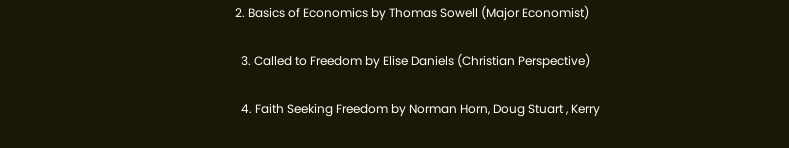2. Basics of Economics by Thomas Sowell (Major Economist)

  3. Called to Freedom by Elise Daniels (Christian Perspective)

  4. Faith Seeking Freedom by Norman Horn, Doug Stuart , Kerry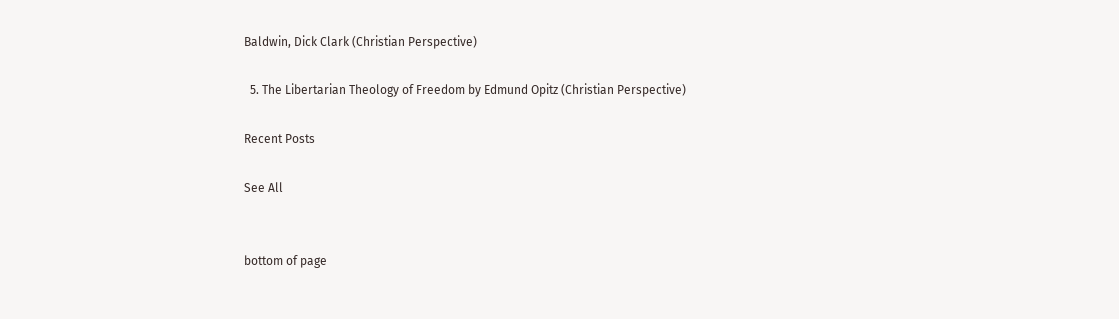Baldwin, Dick Clark (Christian Perspective)

  5. The Libertarian Theology of Freedom by Edmund Opitz (Christian Perspective)

Recent Posts

See All


bottom of page